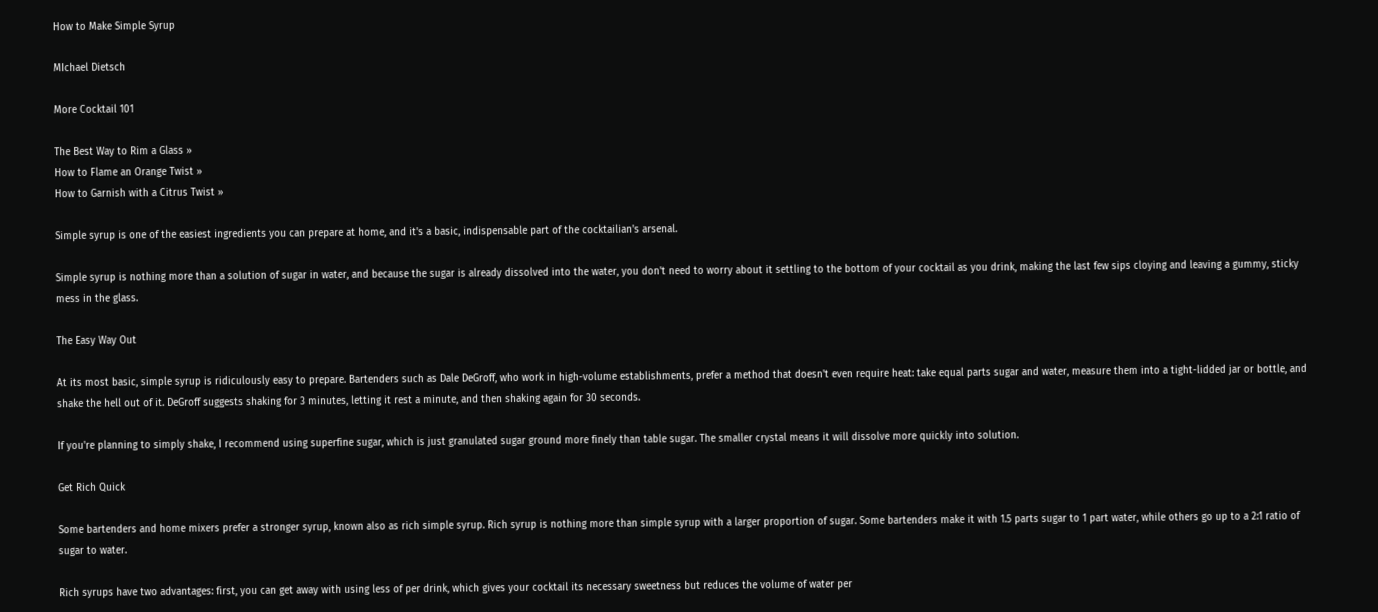How to Make Simple Syrup

MIchael Dietsch

More Cocktail 101

The Best Way to Rim a Glass »
How to Flame an Orange Twist »
How to Garnish with a Citrus Twist »

Simple syrup is one of the easiest ingredients you can prepare at home, and it's a basic, indispensable part of the cocktailian's arsenal.

Simple syrup is nothing more than a solution of sugar in water, and because the sugar is already dissolved into the water, you don't need to worry about it settling to the bottom of your cocktail as you drink, making the last few sips cloying and leaving a gummy, sticky mess in the glass.

The Easy Way Out

At its most basic, simple syrup is ridiculously easy to prepare. Bartenders such as Dale DeGroff, who work in high-volume establishments, prefer a method that doesn't even require heat: take equal parts sugar and water, measure them into a tight-lidded jar or bottle, and shake the hell out of it. DeGroff suggests shaking for 3 minutes, letting it rest a minute, and then shaking again for 30 seconds.

If you're planning to simply shake, I recommend using superfine sugar, which is just granulated sugar ground more finely than table sugar. The smaller crystal means it will dissolve more quickly into solution.

Get Rich Quick

Some bartenders and home mixers prefer a stronger syrup, known also as rich simple syrup. Rich syrup is nothing more than simple syrup with a larger proportion of sugar. Some bartenders make it with 1.5 parts sugar to 1 part water, while others go up to a 2:1 ratio of sugar to water.

Rich syrups have two advantages: first, you can get away with using less of per drink, which gives your cocktail its necessary sweetness but reduces the volume of water per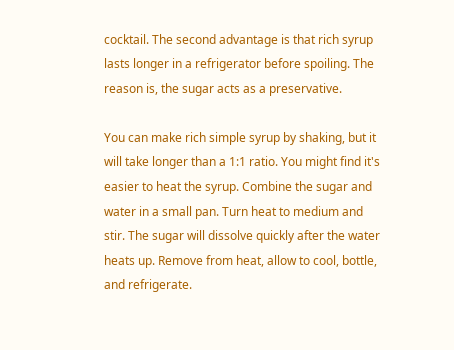cocktail. The second advantage is that rich syrup lasts longer in a refrigerator before spoiling. The reason is, the sugar acts as a preservative.

You can make rich simple syrup by shaking, but it will take longer than a 1:1 ratio. You might find it's easier to heat the syrup. Combine the sugar and water in a small pan. Turn heat to medium and stir. The sugar will dissolve quickly after the water heats up. Remove from heat, allow to cool, bottle, and refrigerate.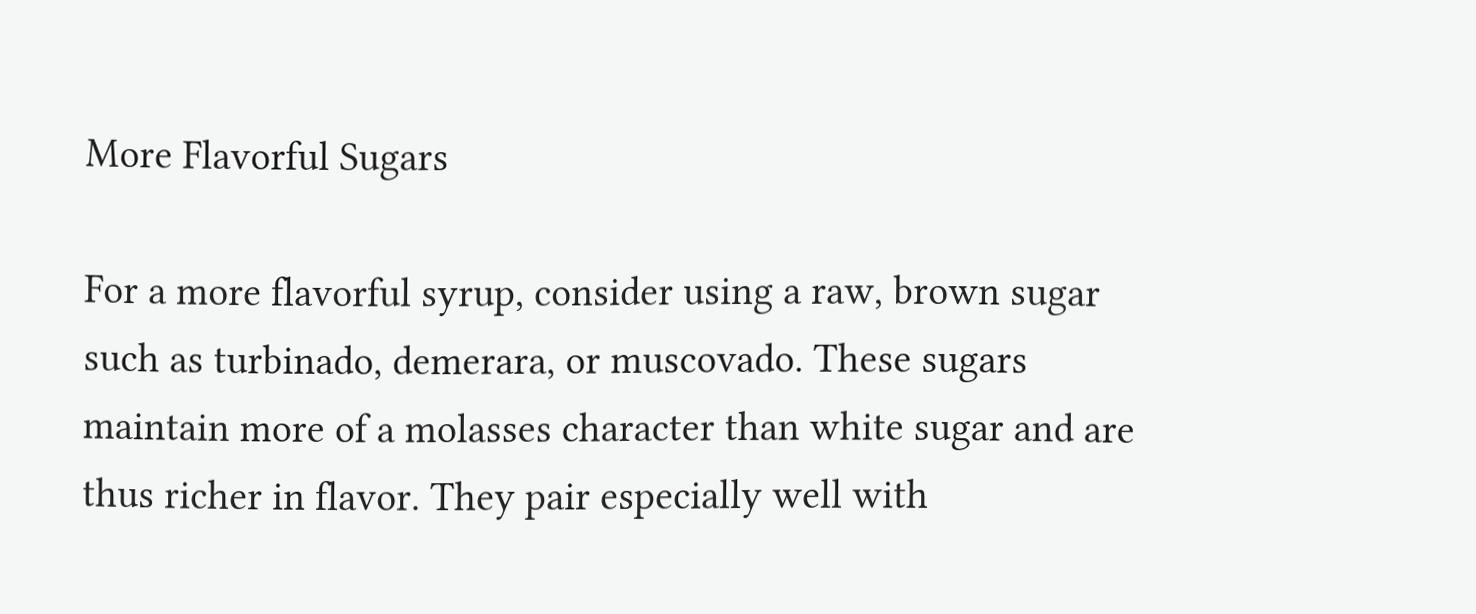More Flavorful Sugars

For a more flavorful syrup, consider using a raw, brown sugar such as turbinado, demerara, or muscovado. These sugars maintain more of a molasses character than white sugar and are thus richer in flavor. They pair especially well with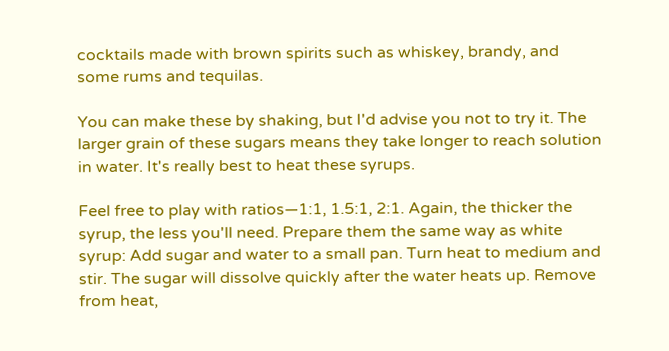cocktails made with brown spirits such as whiskey, brandy, and some rums and tequilas.

You can make these by shaking, but I'd advise you not to try it. The larger grain of these sugars means they take longer to reach solution in water. It's really best to heat these syrups.

Feel free to play with ratios—1:1, 1.5:1, 2:1. Again, the thicker the syrup, the less you'll need. Prepare them the same way as white syrup: Add sugar and water to a small pan. Turn heat to medium and stir. The sugar will dissolve quickly after the water heats up. Remove from heat,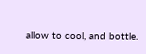allow to cool, and bottle.